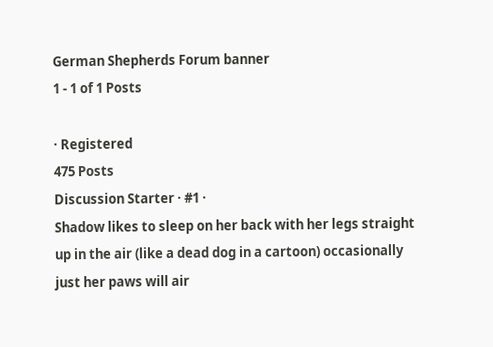German Shepherds Forum banner
1 - 1 of 1 Posts

· Registered
475 Posts
Discussion Starter · #1 ·
Shadow likes to sleep on her back with her legs straight up in the air (like a dead dog in a cartoon) occasionally just her paws will air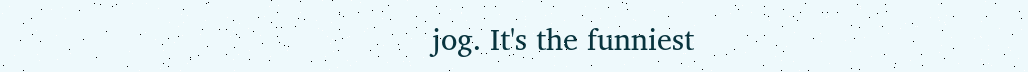jog. It's the funniest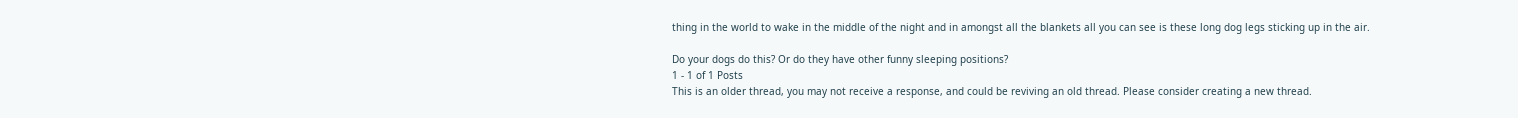thing in the world to wake in the middle of the night and in amongst all the blankets all you can see is these long dog legs sticking up in the air.

Do your dogs do this? Or do they have other funny sleeping positions?
1 - 1 of 1 Posts
This is an older thread, you may not receive a response, and could be reviving an old thread. Please consider creating a new thread.